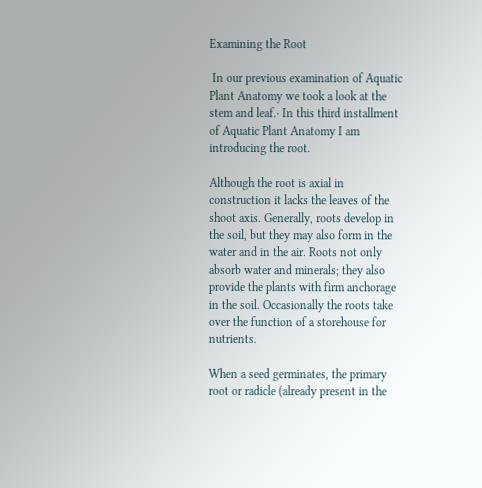Examining the Root

 In our previous examination of Aquatic Plant Anatomy we took a look at the stem and leaf.· In this third installment of Aquatic Plant Anatomy I am introducing the root.

Although the root is axial in construction it lacks the leaves of the shoot axis. Generally, roots develop in the soil, but they may also form in the water and in the air. Roots not only absorb water and minerals; they also provide the plants with firm anchorage in the soil. Occasionally the roots take over the function of a storehouse for nutrients.

When a seed germinates, the primary root or radicle (already present in the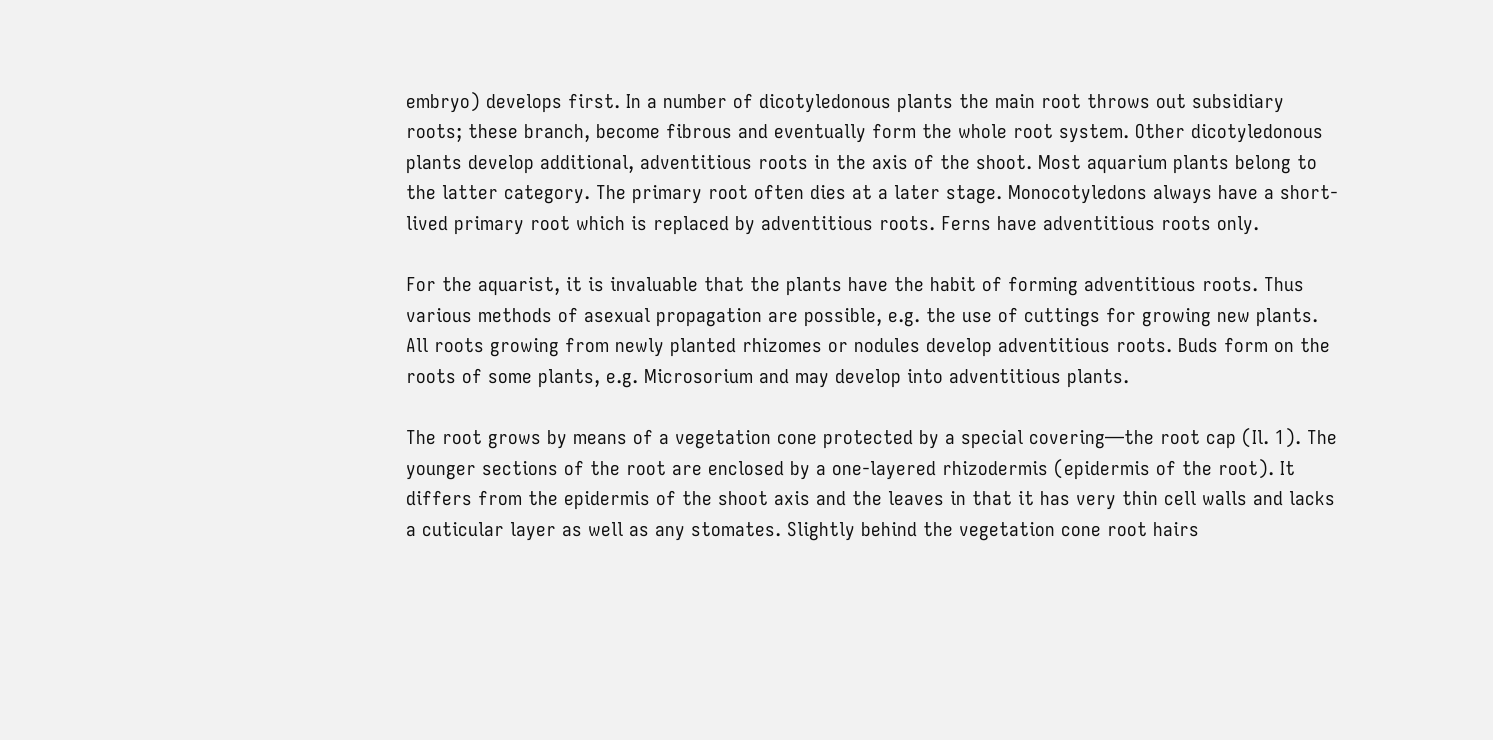embryo) develops first. In a number of dicotyledonous plants the main root throws out subsidiary roots; these branch, become fibrous and eventually form the whole root system. Other dicotyledonous plants develop additional, adventitious roots in the axis of the shoot. Most aquarium plants belong to the latter category. The primary root often dies at a later stage. Monocotyledons always have a short-lived primary root which is replaced by adventitious roots. Ferns have adventitious roots only.

For the aquarist, it is invaluable that the plants have the habit of forming adventitious roots. Thus various methods of asexual propagation are possible, e.g. the use of cuttings for growing new plants. All roots growing from newly planted rhizomes or nodules develop adventitious roots. Buds form on the roots of some plants, e.g. Microsorium and may develop into adventitious plants.

The root grows by means of a vegetation cone protected by a special covering—the root cap (Il. 1). The younger sections of the root are enclosed by a one-layered rhizodermis (epidermis of the root). It differs from the epidermis of the shoot axis and the leaves in that it has very thin cell walls and lacks a cuticular layer as well as any stomates. Slightly behind the vegetation cone root hairs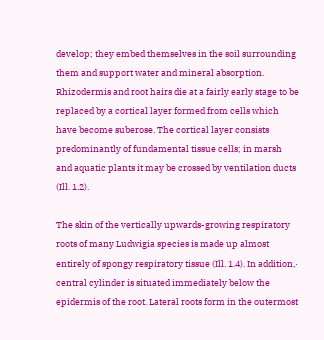develop; they embed themselves in the soil surrounding them and support water and mineral absorption. Rhizodermis and root hairs die at a fairly early stage to be replaced by a cortical layer formed from cells which have become suberose. The cortical layer consists predominantly of fundamental tissue cells; in marsh and aquatic plants it may be crossed by ventilation ducts (Ill. 1.2).

The skin of the vertically upwards-growing respiratory roots of many Ludwigia species is made up almost entirely of spongy respiratory tissue (Ill. 1.4). In addition,· central cylinder is situated immediately below the epidermis of the root. Lateral roots form in the outermost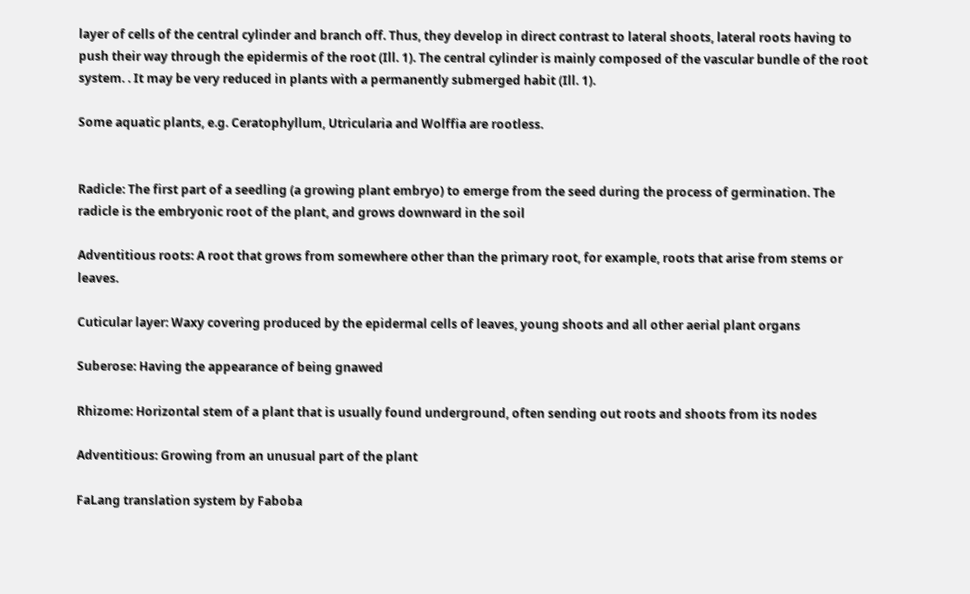layer of cells of the central cylinder and branch off. Thus, they develop in direct contrast to lateral shoots, lateral roots having to push their way through the epidermis of the root (Ill. 1). The central cylinder is mainly composed of the vascular bundle of the root system. . It may be very reduced in plants with a permanently submerged habit (Ill. 1).

Some aquatic plants, e.g. Ceratophyllum, Utricularia and Wolffia are rootless.


Radicle: The first part of a seedling (a growing plant embryo) to emerge from the seed during the process of germination. The radicle is the embryonic root of the plant, and grows downward in the soil

Adventitious roots: A root that grows from somewhere other than the primary root, for example, roots that arise from stems or leaves.

Cuticular layer: Waxy covering produced by the epidermal cells of leaves, young shoots and all other aerial plant organs

Suberose: Having the appearance of being gnawed

Rhizome: Horizontal stem of a plant that is usually found underground, often sending out roots and shoots from its nodes

Adventitious: Growing from an unusual part of the plant

FaLang translation system by Faboba